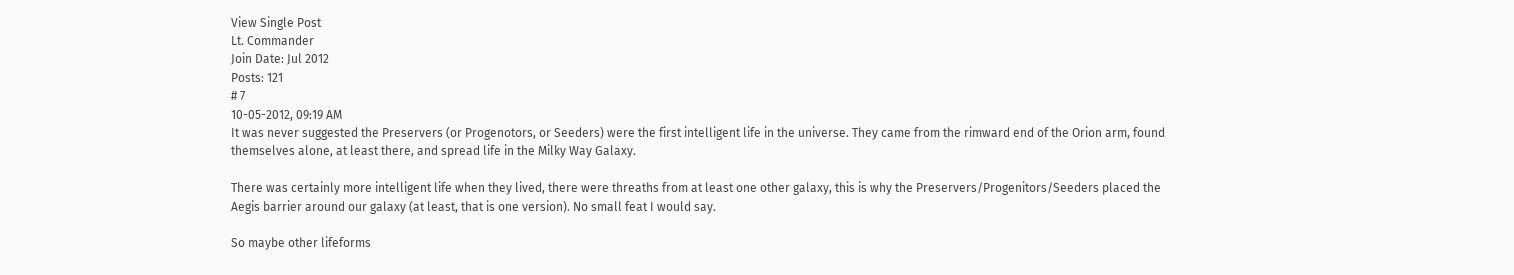View Single Post
Lt. Commander
Join Date: Jul 2012
Posts: 121
# 7
10-05-2012, 09:19 AM
It was never suggested the Preservers (or Progenotors, or Seeders) were the first intelligent life in the universe. They came from the rimward end of the Orion arm, found themselves alone, at least there, and spread life in the Milky Way Galaxy.

There was certainly more intelligent life when they lived, there were threaths from at least one other galaxy, this is why the Preservers/Progenitors/Seeders placed the Aegis barrier around our galaxy (at least, that is one version). No small feat I would say.

So maybe other lifeforms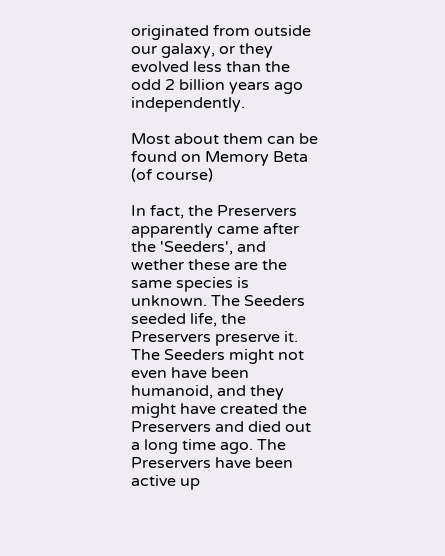originated from outside our galaxy, or they evolved less than the odd 2 billion years ago independently.

Most about them can be found on Memory Beta (of course)

In fact, the Preservers apparently came after the 'Seeders', and wether these are the same species is unknown. The Seeders seeded life, the Preservers preserve it. The Seeders might not even have been humanoid, and they might have created the Preservers and died out a long time ago. The Preservers have been active up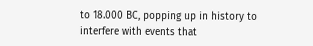to 18.000 BC, popping up in history to interfere with events that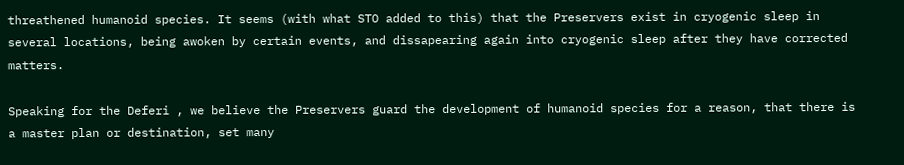threathened humanoid species. It seems (with what STO added to this) that the Preservers exist in cryogenic sleep in several locations, being awoken by certain events, and dissapearing again into cryogenic sleep after they have corrected matters.

Speaking for the Deferi , we believe the Preservers guard the development of humanoid species for a reason, that there is a master plan or destination, set many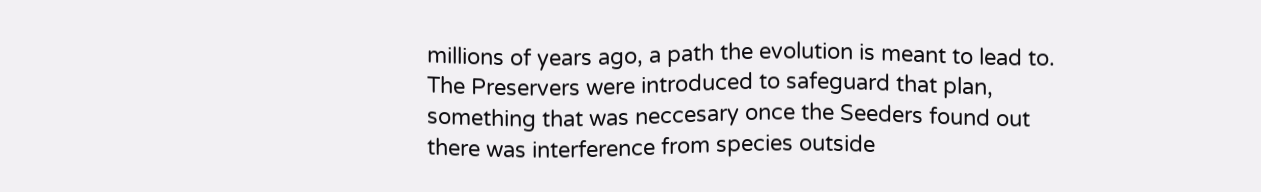millions of years ago, a path the evolution is meant to lead to. The Preservers were introduced to safeguard that plan, something that was neccesary once the Seeders found out there was interference from species outside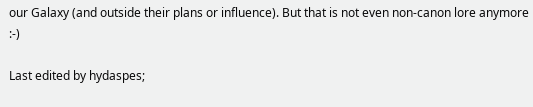our Galaxy (and outside their plans or influence). But that is not even non-canon lore anymore :-)

Last edited by hydaspes;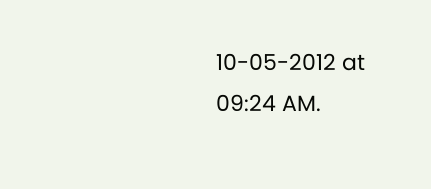10-05-2012 at 09:24 AM.